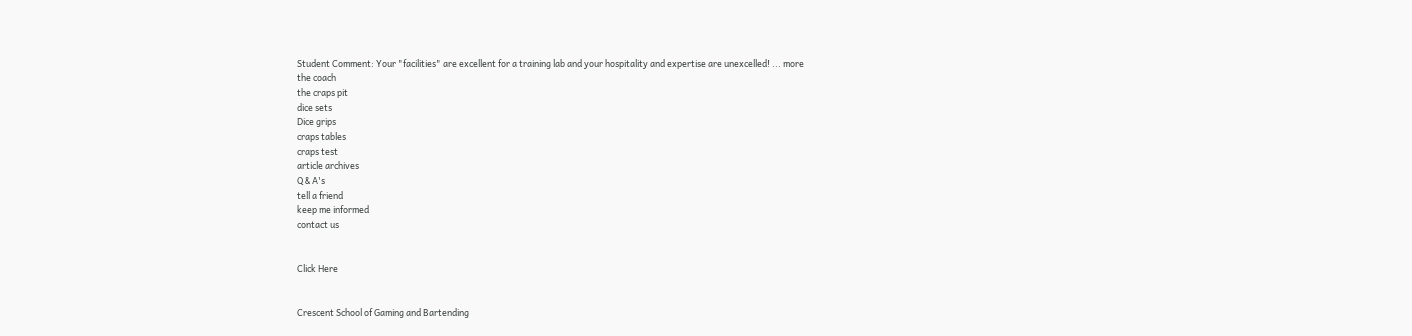Student Comment: Your "facilities" are excellent for a training lab and your hospitality and expertise are unexcelled! ... more
the coach
the craps pit
dice sets
Dice grips
craps tables
craps test
article archives
Q & A's
tell a friend
keep me informed
contact us


Click Here


Crescent School of Gaming and Bartending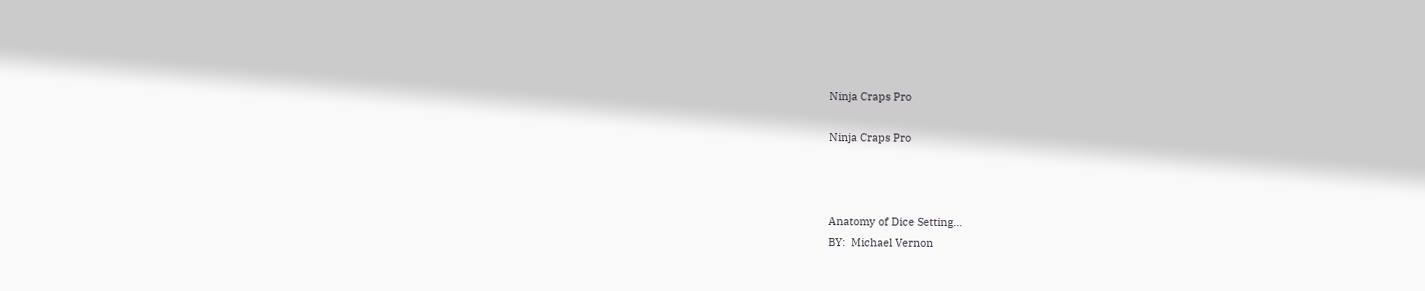Ninja Craps Pro

Ninja Craps Pro



Anatomy of Dice Setting...
BY:  Michael Vernon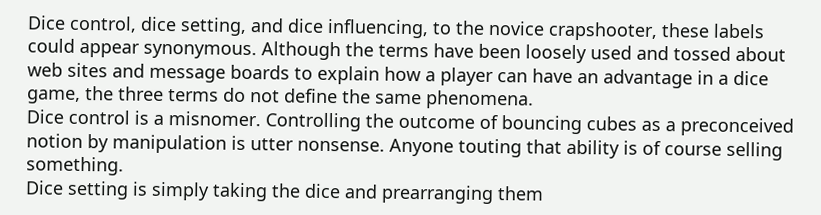Dice control, dice setting, and dice influencing, to the novice crapshooter, these labels could appear synonymous. Although the terms have been loosely used and tossed about web sites and message boards to explain how a player can have an advantage in a dice game, the three terms do not define the same phenomena.
Dice control is a misnomer. Controlling the outcome of bouncing cubes as a preconceived notion by manipulation is utter nonsense. Anyone touting that ability is of course selling something.
Dice setting is simply taking the dice and prearranging them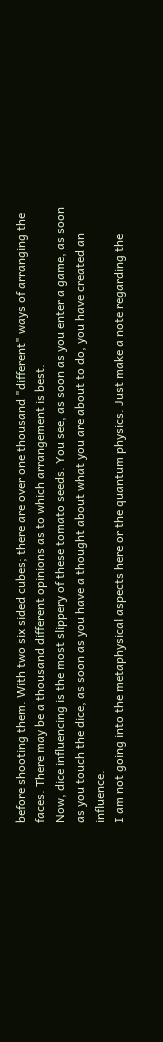before shooting them. With two six sided cubes; there are over one thousand "different" ways of arranging the faces. There may be a thousand different opinions as to which arrangement is best.
Now, dice influencing is the most slippery of these tomato seeds. You see, as soon as you enter a game, as soon as you touch the dice, as soon as you have a thought about what you are about to do, you have created an influence.
I am not going into the metaphysical aspects here or the quantum physics. Just make a note regarding the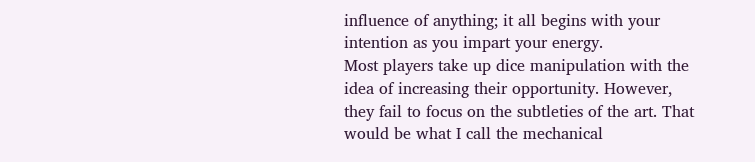influence of anything; it all begins with your intention as you impart your energy.
Most players take up dice manipulation with the idea of increasing their opportunity. However, they fail to focus on the subtleties of the art. That would be what I call the mechanical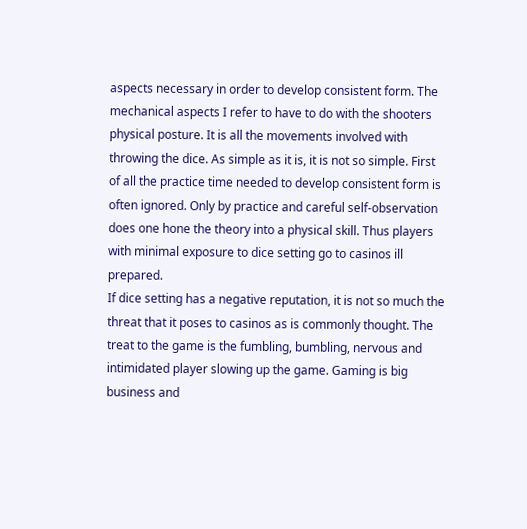aspects necessary in order to develop consistent form. The mechanical aspects I refer to have to do with the shooters physical posture. It is all the movements involved with throwing the dice. As simple as it is, it is not so simple. First of all the practice time needed to develop consistent form is often ignored. Only by practice and careful self-observation does one hone the theory into a physical skill. Thus players with minimal exposure to dice setting go to casinos ill prepared.
If dice setting has a negative reputation, it is not so much the threat that it poses to casinos as is commonly thought. The treat to the game is the fumbling, bumbling, nervous and intimidated player slowing up the game. Gaming is big business and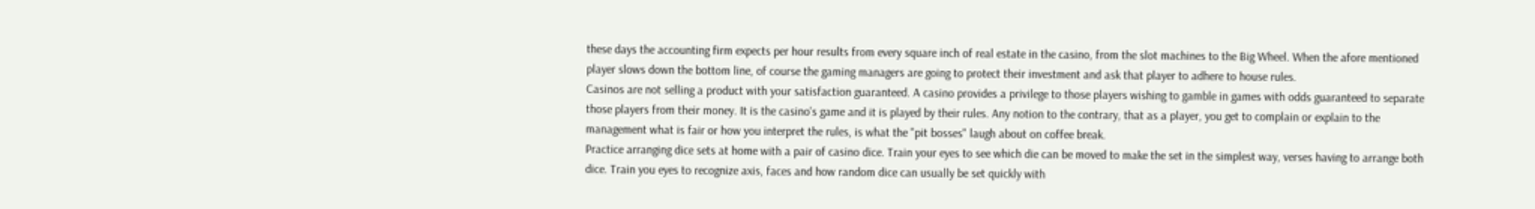these days the accounting firm expects per hour results from every square inch of real estate in the casino, from the slot machines to the Big Wheel. When the afore mentioned player slows down the bottom line, of course the gaming managers are going to protect their investment and ask that player to adhere to house rules.
Casinos are not selling a product with your satisfaction guaranteed. A casino provides a privilege to those players wishing to gamble in games with odds guaranteed to separate those players from their money. It is the casino's game and it is played by their rules. Any notion to the contrary, that as a player, you get to complain or explain to the management what is fair or how you interpret the rules, is what the "pit bosses" laugh about on coffee break.
Practice arranging dice sets at home with a pair of casino dice. Train your eyes to see which die can be moved to make the set in the simplest way, verses having to arrange both dice. Train you eyes to recognize axis, faces and how random dice can usually be set quickly with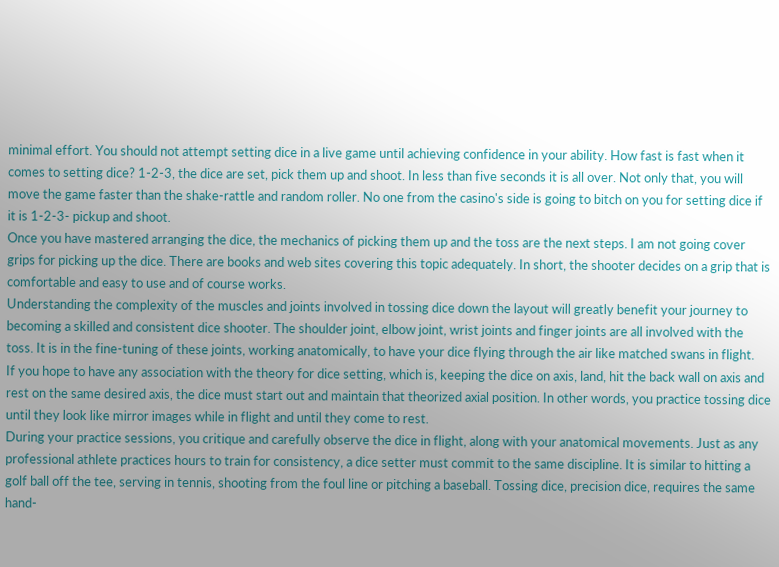minimal effort. You should not attempt setting dice in a live game until achieving confidence in your ability. How fast is fast when it comes to setting dice? 1-2-3, the dice are set, pick them up and shoot. In less than five seconds it is all over. Not only that, you will move the game faster than the shake-rattle and random roller. No one from the casino's side is going to bitch on you for setting dice if it is 1-2-3- pickup and shoot.
Once you have mastered arranging the dice, the mechanics of picking them up and the toss are the next steps. I am not going cover grips for picking up the dice. There are books and web sites covering this topic adequately. In short, the shooter decides on a grip that is comfortable and easy to use and of course works.
Understanding the complexity of the muscles and joints involved in tossing dice down the layout will greatly benefit your journey to becoming a skilled and consistent dice shooter. The shoulder joint, elbow joint, wrist joints and finger joints are all involved with the toss. It is in the fine-tuning of these joints, working anatomically, to have your dice flying through the air like matched swans in flight.
If you hope to have any association with the theory for dice setting, which is, keeping the dice on axis, land, hit the back wall on axis and rest on the same desired axis, the dice must start out and maintain that theorized axial position. In other words, you practice tossing dice until they look like mirror images while in flight and until they come to rest.
During your practice sessions, you critique and carefully observe the dice in flight, along with your anatomical movements. Just as any professional athlete practices hours to train for consistency, a dice setter must commit to the same discipline. It is similar to hitting a golf ball off the tee, serving in tennis, shooting from the foul line or pitching a baseball. Tossing dice, precision dice, requires the same hand-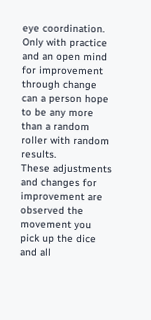eye coordination. Only with practice and an open mind for improvement through change can a person hope to be any more than a random roller with random results.
These adjustments and changes for improvement are observed the movement you pick up the dice and all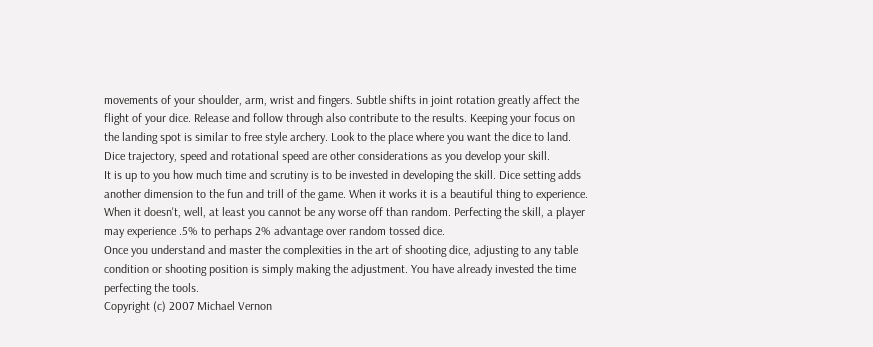movements of your shoulder, arm, wrist and fingers. Subtle shifts in joint rotation greatly affect the flight of your dice. Release and follow through also contribute to the results. Keeping your focus on the landing spot is similar to free style archery. Look to the place where you want the dice to land. Dice trajectory, speed and rotational speed are other considerations as you develop your skill.
It is up to you how much time and scrutiny is to be invested in developing the skill. Dice setting adds another dimension to the fun and trill of the game. When it works it is a beautiful thing to experience. When it doesn't, well, at least you cannot be any worse off than random. Perfecting the skill, a player may experience .5% to perhaps 2% advantage over random tossed dice.
Once you understand and master the complexities in the art of shooting dice, adjusting to any table condition or shooting position is simply making the adjustment. You have already invested the time perfecting the tools.
Copyright (c) 2007 Michael Vernon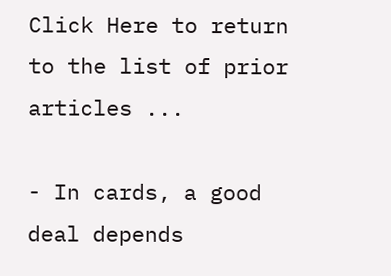Click Here to return to the list of prior articles ...

- In cards, a good deal depends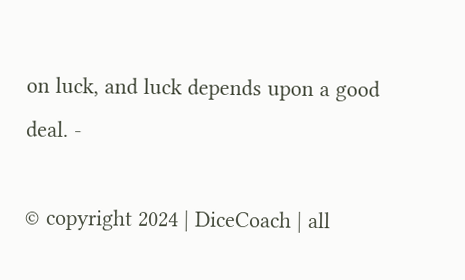on luck, and luck depends upon a good deal. -

© copyright 2024 | DiceCoach | all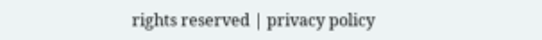rights reserved | privacy policy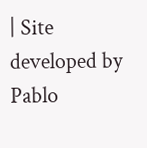| Site developed by Pablo